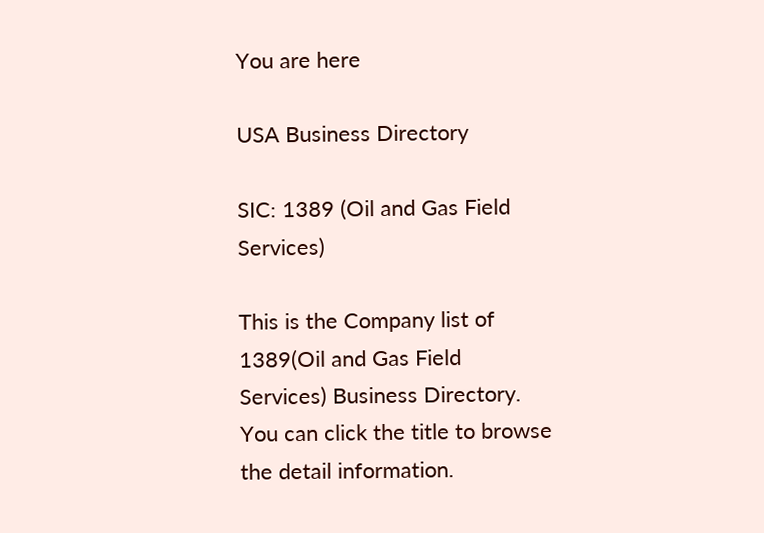You are here

USA Business Directory

SIC: 1389 (Oil and Gas Field Services)

This is the Company list of 1389(Oil and Gas Field Services) Business Directory. You can click the title to browse the detail information.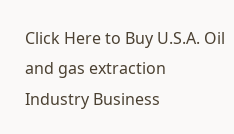Click Here to Buy U.S.A. Oil and gas extraction Industry Business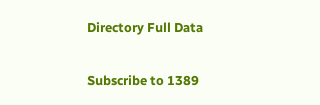Directory Full Data

Subscribe to 1389